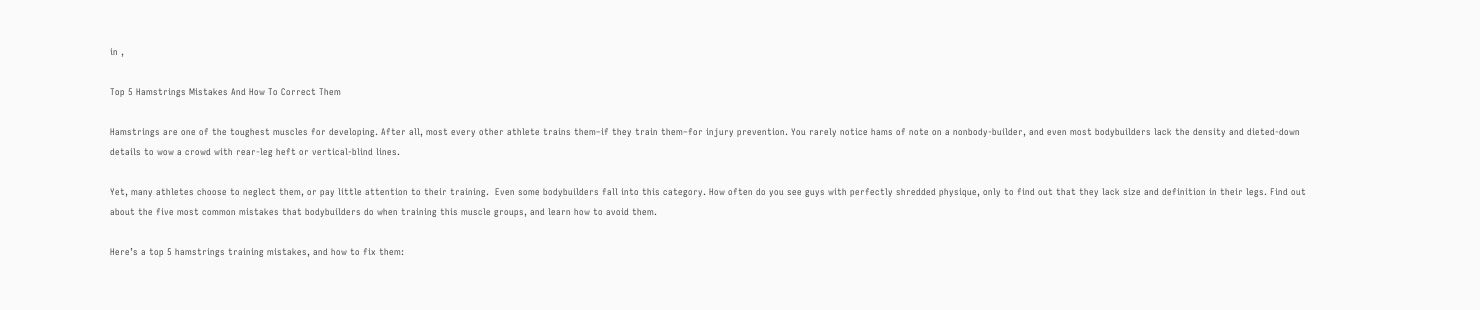in ,

Top 5 Hamstrings Mistakes And How To Correct Them

Hamstrings are one of the toughest muscles for developing. After all, most every other athlete trains them–if they train them–for injury prevention. You rarely notice hams of note on a nonbody-builder, and even most bodybuilders lack the density and dieted-down details to wow a crowd with rear-leg heft or vertical-blind lines.

Yet, many athletes choose to neglect them, or pay little attention to their training.  Even some bodybuilders fall into this category. How often do you see guys with perfectly shredded physique, only to find out that they lack size and definition in their legs. Find out about the five most common mistakes that bodybuilders do when training this muscle groups, and learn how to avoid them.

Here’s a top 5 hamstrings training mistakes, and how to fix them: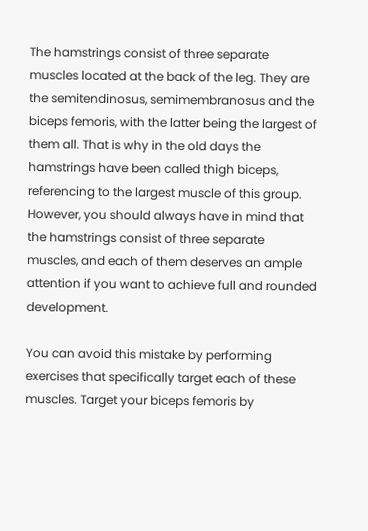The hamstrings consist of three separate muscles located at the back of the leg. They are the semitendinosus, semimembranosus and the biceps femoris, with the latter being the largest of them all. That is why in the old days the hamstrings have been called thigh biceps, referencing to the largest muscle of this group. However, you should always have in mind that the hamstrings consist of three separate muscles, and each of them deserves an ample attention if you want to achieve full and rounded development.

You can avoid this mistake by performing exercises that specifically target each of these muscles. Target your biceps femoris by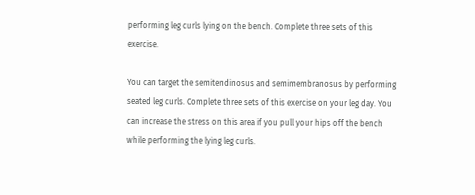performing leg curls lying on the bench. Complete three sets of this exercise.

You can target the semitendinosus and semimembranosus by performing seated leg curls. Complete three sets of this exercise on your leg day. You can increase the stress on this area if you pull your hips off the bench while performing the lying leg curls.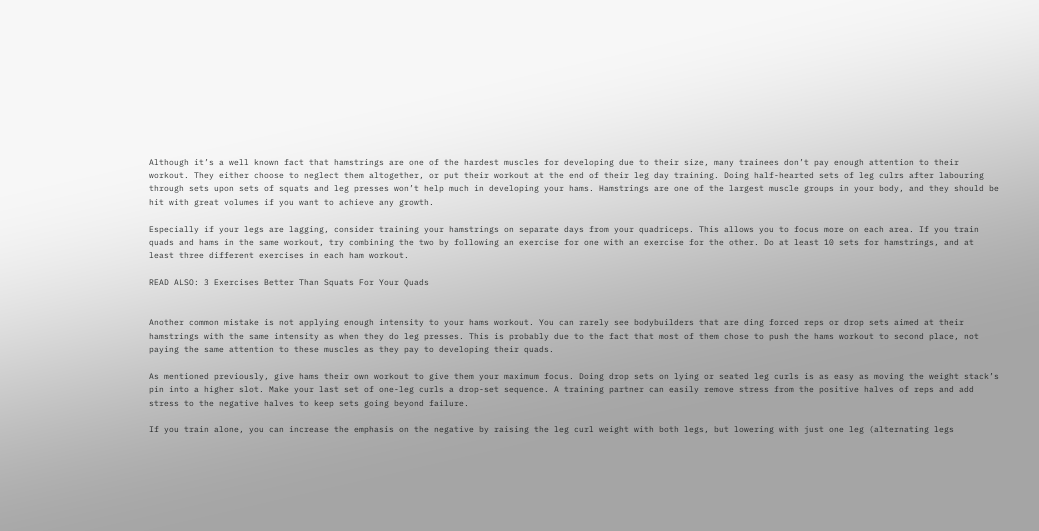Although it’s a well known fact that hamstrings are one of the hardest muscles for developing due to their size, many trainees don’t pay enough attention to their workout. They either choose to neglect them altogether, or put their workout at the end of their leg day training. Doing half-hearted sets of leg culrs after labouring through sets upon sets of squats and leg presses won’t help much in developing your hams. Hamstrings are one of the largest muscle groups in your body, and they should be hit with great volumes if you want to achieve any growth.

Especially if your legs are lagging, consider training your hamstrings on separate days from your quadriceps. This allows you to focus more on each area. If you train quads and hams in the same workout, try combining the two by following an exercise for one with an exercise for the other. Do at least 10 sets for hamstrings, and at least three different exercises in each ham workout.

READ ALSO: 3 Exercises Better Than Squats For Your Quads


Another common mistake is not applying enough intensity to your hams workout. You can rarely see bodybuilders that are ding forced reps or drop sets aimed at their hamstrings with the same intensity as when they do leg presses. This is probably due to the fact that most of them chose to push the hams workout to second place, not paying the same attention to these muscles as they pay to developing their quads.

As mentioned previously, give hams their own workout to give them your maximum focus. Doing drop sets on lying or seated leg curls is as easy as moving the weight stack’s pin into a higher slot. Make your last set of one-leg curls a drop-set sequence. A training partner can easily remove stress from the positive halves of reps and add stress to the negative halves to keep sets going beyond failure.

If you train alone, you can increase the emphasis on the negative by raising the leg curl weight with both legs, but lowering with just one leg (alternating legs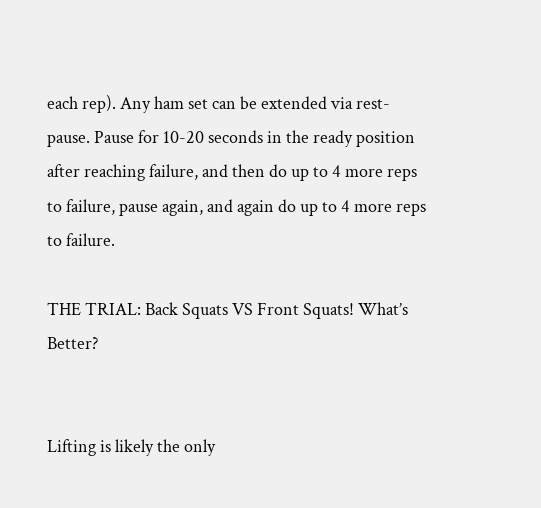each rep). Any ham set can be extended via rest-pause. Pause for 10-20 seconds in the ready position after reaching failure, and then do up to 4 more reps to failure, pause again, and again do up to 4 more reps to failure.

THE TRIAL: Back Squats VS Front Squats! What’s Better?


Lifting is likely the only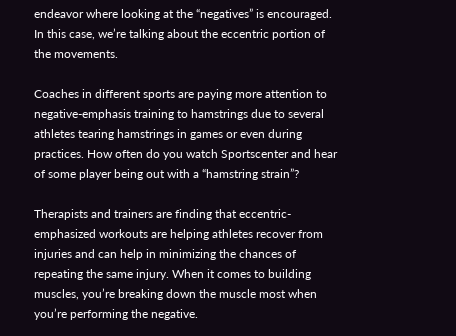endeavor where looking at the “negatives” is encouraged. In this case, we’re talking about the eccentric portion of the movements.

Coaches in different sports are paying more attention to negative-emphasis training to hamstrings due to several athletes tearing hamstrings in games or even during practices. How often do you watch Sportscenter and hear of some player being out with a “hamstring strain”?

Therapists and trainers are finding that eccentric-emphasized workouts are helping athletes recover from injuries and can help in minimizing the chances of repeating the same injury. When it comes to building muscles, you’re breaking down the muscle most when you’re performing the negative.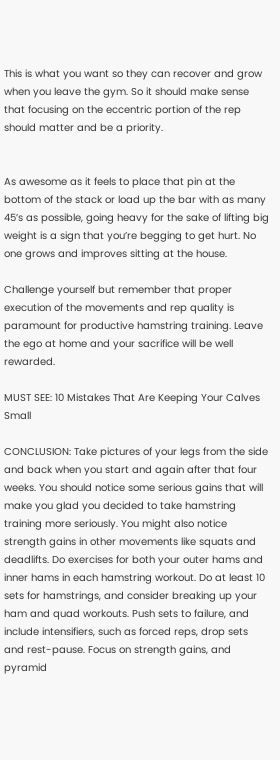This is what you want so they can recover and grow when you leave the gym. So it should make sense that focusing on the eccentric portion of the rep should matter and be a priority.


As awesome as it feels to place that pin at the bottom of the stack or load up the bar with as many 45’s as possible, going heavy for the sake of lifting big weight is a sign that you’re begging to get hurt. No one grows and improves sitting at the house.

Challenge yourself but remember that proper execution of the movements and rep quality is paramount for productive hamstring training. Leave the ego at home and your sacrifice will be well rewarded.

MUST SEE: 10 Mistakes That Are Keeping Your Calves Small

CONCLUSION: Take pictures of your legs from the side and back when you start and again after that four weeks. You should notice some serious gains that will make you glad you decided to take hamstring training more seriously. You might also notice strength gains in other movements like squats and deadlifts. Do exercises for both your outer hams and inner hams in each hamstring workout. Do at least 10 sets for hamstrings, and consider breaking up your ham and quad workouts. Push sets to failure, and include intensifiers, such as forced reps, drop sets and rest-pause. Focus on strength gains, and pyramid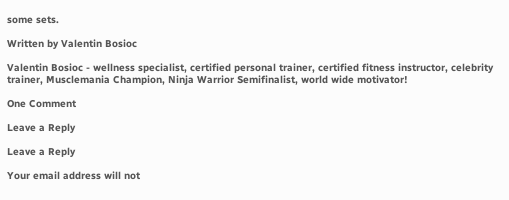some sets.

Written by Valentin Bosioc

Valentin Bosioc - wellness specialist, certified personal trainer, certified fitness instructor, celebrity trainer, Musclemania Champion, Ninja Warrior Semifinalist, world wide motivator!

One Comment

Leave a Reply

Leave a Reply

Your email address will not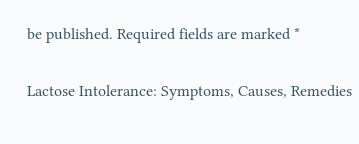be published. Required fields are marked *

Lactose Intolerance: Symptoms, Causes, Remedies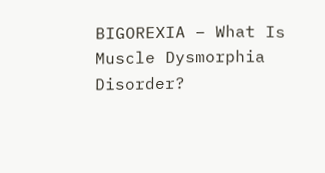BIGOREXIA – What Is Muscle Dysmorphia Disorder?